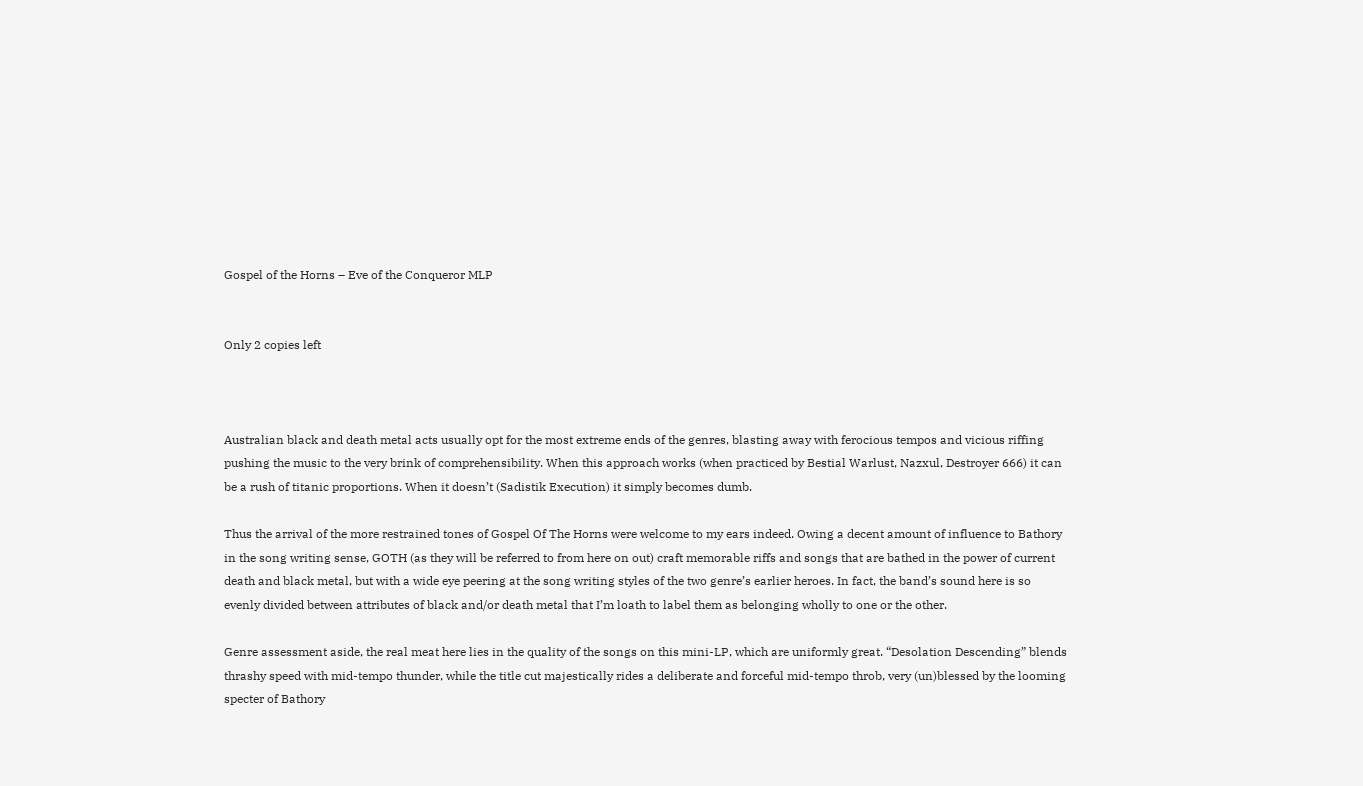Gospel of the Horns – Eve of the Conqueror MLP


Only 2 copies left



Australian black and death metal acts usually opt for the most extreme ends of the genres, blasting away with ferocious tempos and vicious riffing pushing the music to the very brink of comprehensibility. When this approach works (when practiced by Bestial Warlust, Nazxul, Destroyer 666) it can be a rush of titanic proportions. When it doesn’t (Sadistik Execution) it simply becomes dumb.

Thus the arrival of the more restrained tones of Gospel Of The Horns were welcome to my ears indeed. Owing a decent amount of influence to Bathory in the song writing sense, GOTH (as they will be referred to from here on out) craft memorable riffs and songs that are bathed in the power of current death and black metal, but with a wide eye peering at the song writing styles of the two genre’s earlier heroes. In fact, the band’s sound here is so evenly divided between attributes of black and/or death metal that I’m loath to label them as belonging wholly to one or the other.

Genre assessment aside, the real meat here lies in the quality of the songs on this mini-LP, which are uniformly great. “Desolation Descending” blends thrashy speed with mid-tempo thunder, while the title cut majestically rides a deliberate and forceful mid-tempo throb, very (un)blessed by the looming specter of Bathory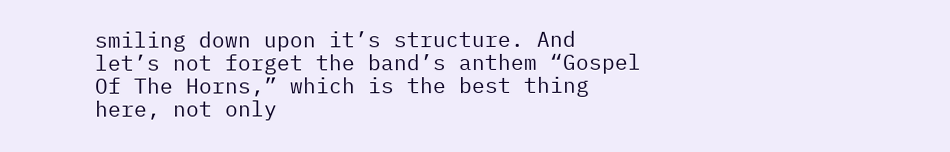smiling down upon it’s structure. And let’s not forget the band’s anthem “Gospel Of The Horns,” which is the best thing here, not only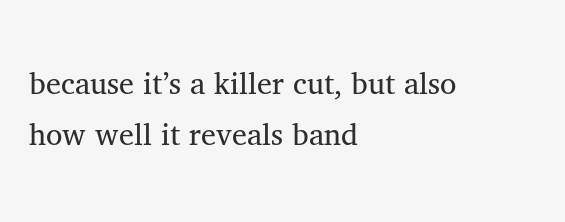because it’s a killer cut, but also how well it reveals band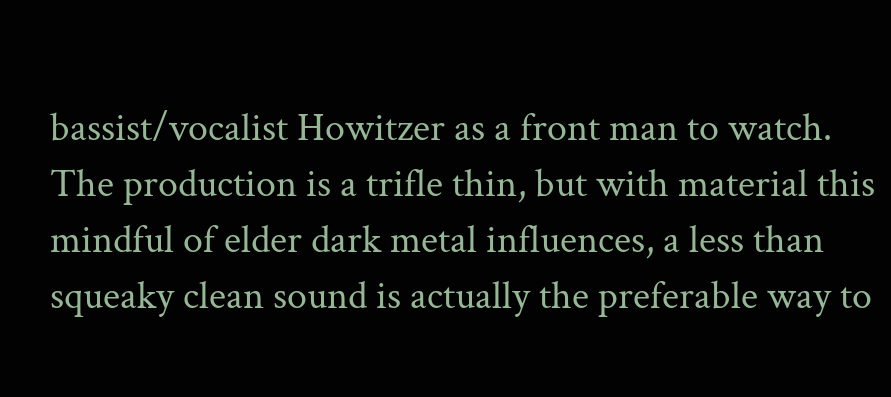bassist/vocalist Howitzer as a front man to watch. The production is a trifle thin, but with material this mindful of elder dark metal influences, a less than squeaky clean sound is actually the preferable way to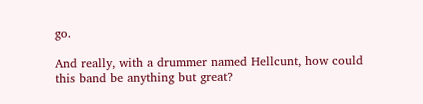go.

And really, with a drummer named Hellcunt, how could this band be anything but great?